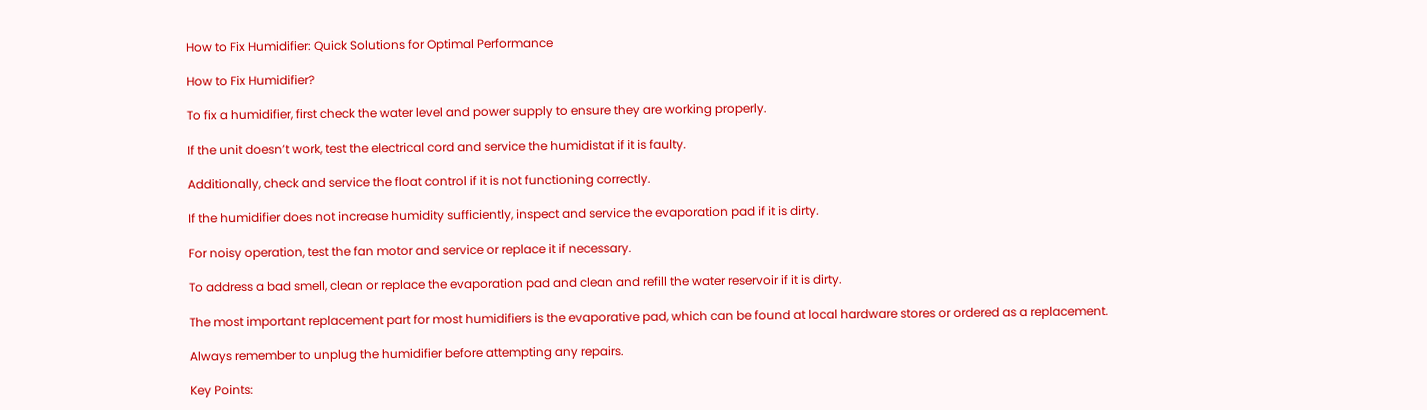How to Fix Humidifier: Quick Solutions for Optimal Performance

How to Fix Humidifier?

To fix a humidifier, first check the water level and power supply to ensure they are working properly.

If the unit doesn’t work, test the electrical cord and service the humidistat if it is faulty.

Additionally, check and service the float control if it is not functioning correctly.

If the humidifier does not increase humidity sufficiently, inspect and service the evaporation pad if it is dirty.

For noisy operation, test the fan motor and service or replace it if necessary.

To address a bad smell, clean or replace the evaporation pad and clean and refill the water reservoir if it is dirty.

The most important replacement part for most humidifiers is the evaporative pad, which can be found at local hardware stores or ordered as a replacement.

Always remember to unplug the humidifier before attempting any repairs.

Key Points: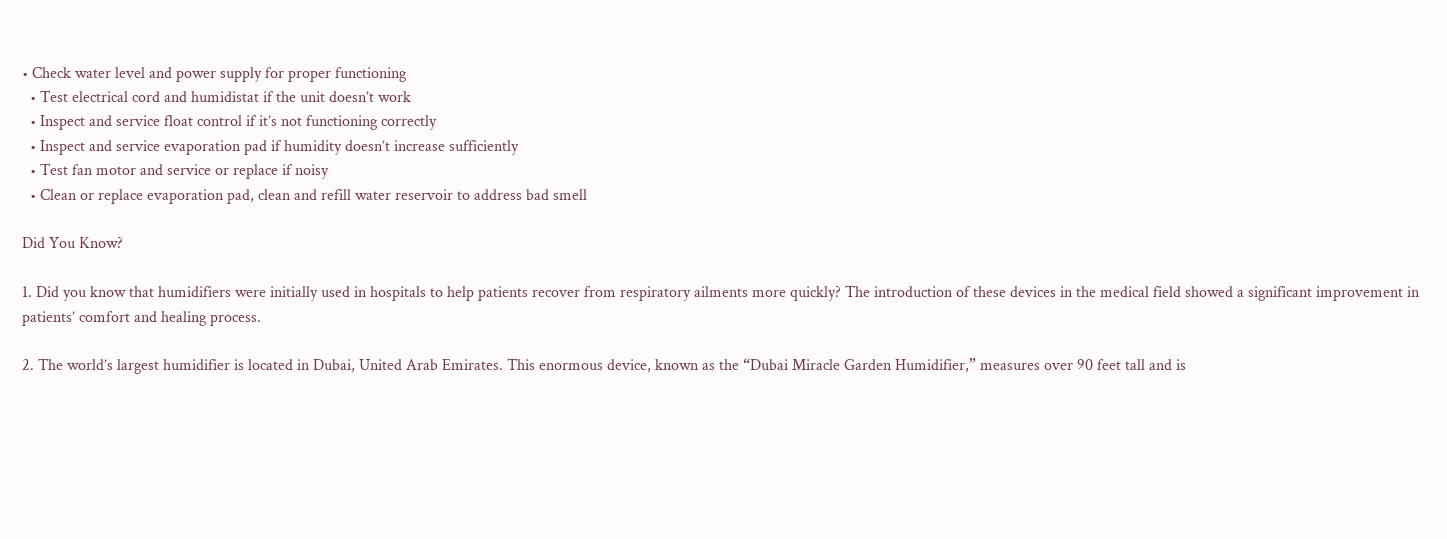• Check water level and power supply for proper functioning
  • Test electrical cord and humidistat if the unit doesn’t work
  • Inspect and service float control if it’s not functioning correctly
  • Inspect and service evaporation pad if humidity doesn’t increase sufficiently
  • Test fan motor and service or replace if noisy
  • Clean or replace evaporation pad, clean and refill water reservoir to address bad smell

Did You Know?

1. Did you know that humidifiers were initially used in hospitals to help patients recover from respiratory ailments more quickly? The introduction of these devices in the medical field showed a significant improvement in patients’ comfort and healing process.

2. The world’s largest humidifier is located in Dubai, United Arab Emirates. This enormous device, known as the “Dubai Miracle Garden Humidifier,” measures over 90 feet tall and is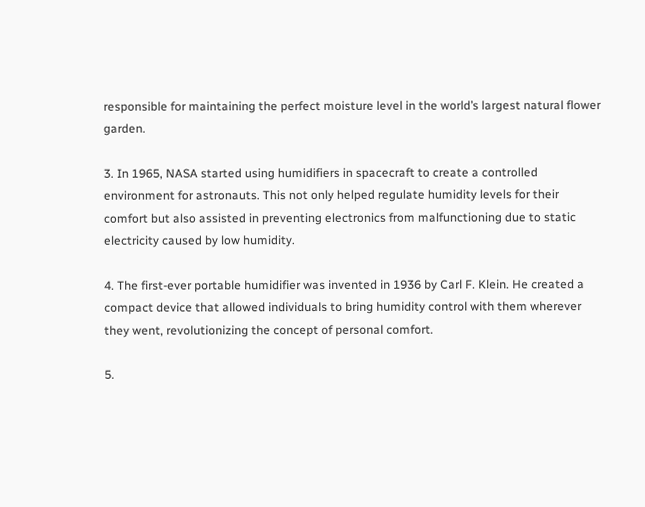responsible for maintaining the perfect moisture level in the world’s largest natural flower garden.

3. In 1965, NASA started using humidifiers in spacecraft to create a controlled environment for astronauts. This not only helped regulate humidity levels for their comfort but also assisted in preventing electronics from malfunctioning due to static electricity caused by low humidity.

4. The first-ever portable humidifier was invented in 1936 by Carl F. Klein. He created a compact device that allowed individuals to bring humidity control with them wherever they went, revolutionizing the concept of personal comfort.

5.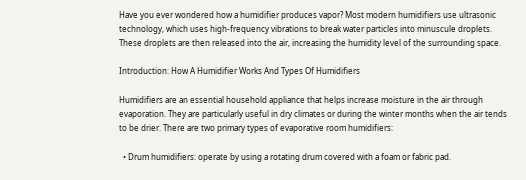Have you ever wondered how a humidifier produces vapor? Most modern humidifiers use ultrasonic technology, which uses high-frequency vibrations to break water particles into minuscule droplets. These droplets are then released into the air, increasing the humidity level of the surrounding space.

Introduction: How A Humidifier Works And Types Of Humidifiers

Humidifiers are an essential household appliance that helps increase moisture in the air through evaporation. They are particularly useful in dry climates or during the winter months when the air tends to be drier. There are two primary types of evaporative room humidifiers:

  • Drum humidifiers: operate by using a rotating drum covered with a foam or fabric pad.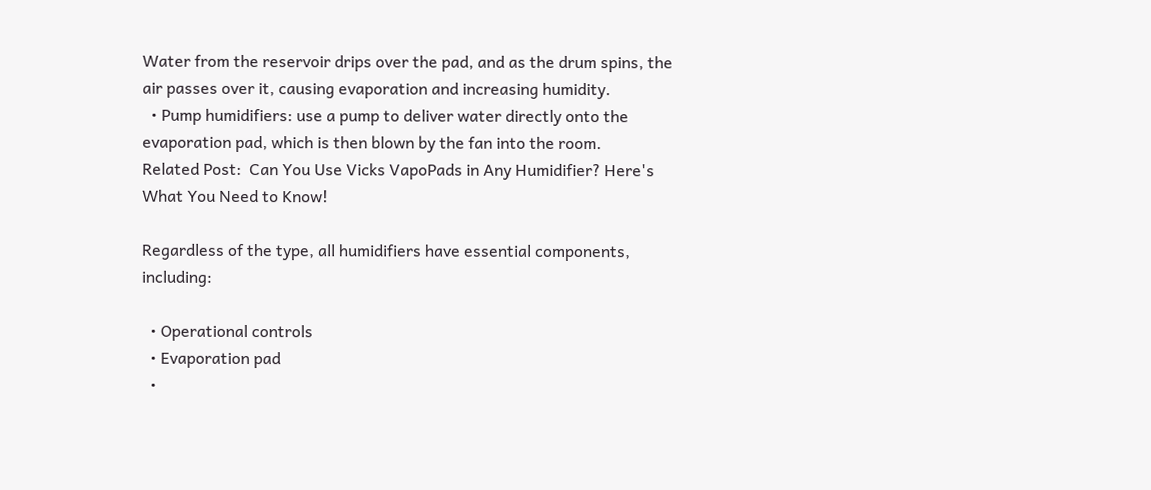Water from the reservoir drips over the pad, and as the drum spins, the air passes over it, causing evaporation and increasing humidity.
  • Pump humidifiers: use a pump to deliver water directly onto the evaporation pad, which is then blown by the fan into the room.
Related Post:  Can You Use Vicks VapoPads in Any Humidifier? Here's What You Need to Know!

Regardless of the type, all humidifiers have essential components, including:

  • Operational controls
  • Evaporation pad
  •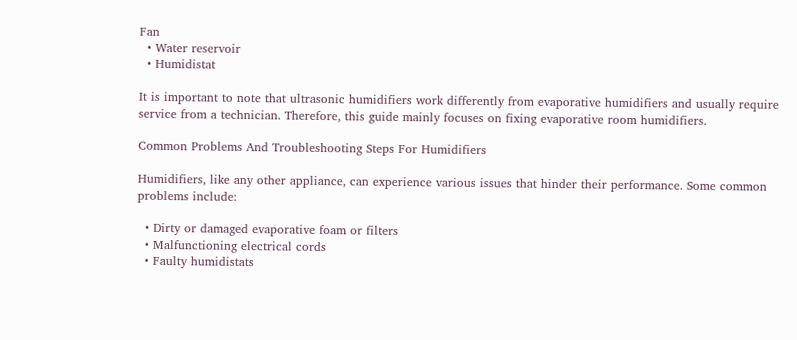Fan
  • Water reservoir
  • Humidistat

It is important to note that ultrasonic humidifiers work differently from evaporative humidifiers and usually require service from a technician. Therefore, this guide mainly focuses on fixing evaporative room humidifiers.

Common Problems And Troubleshooting Steps For Humidifiers

Humidifiers, like any other appliance, can experience various issues that hinder their performance. Some common problems include:

  • Dirty or damaged evaporative foam or filters
  • Malfunctioning electrical cords
  • Faulty humidistats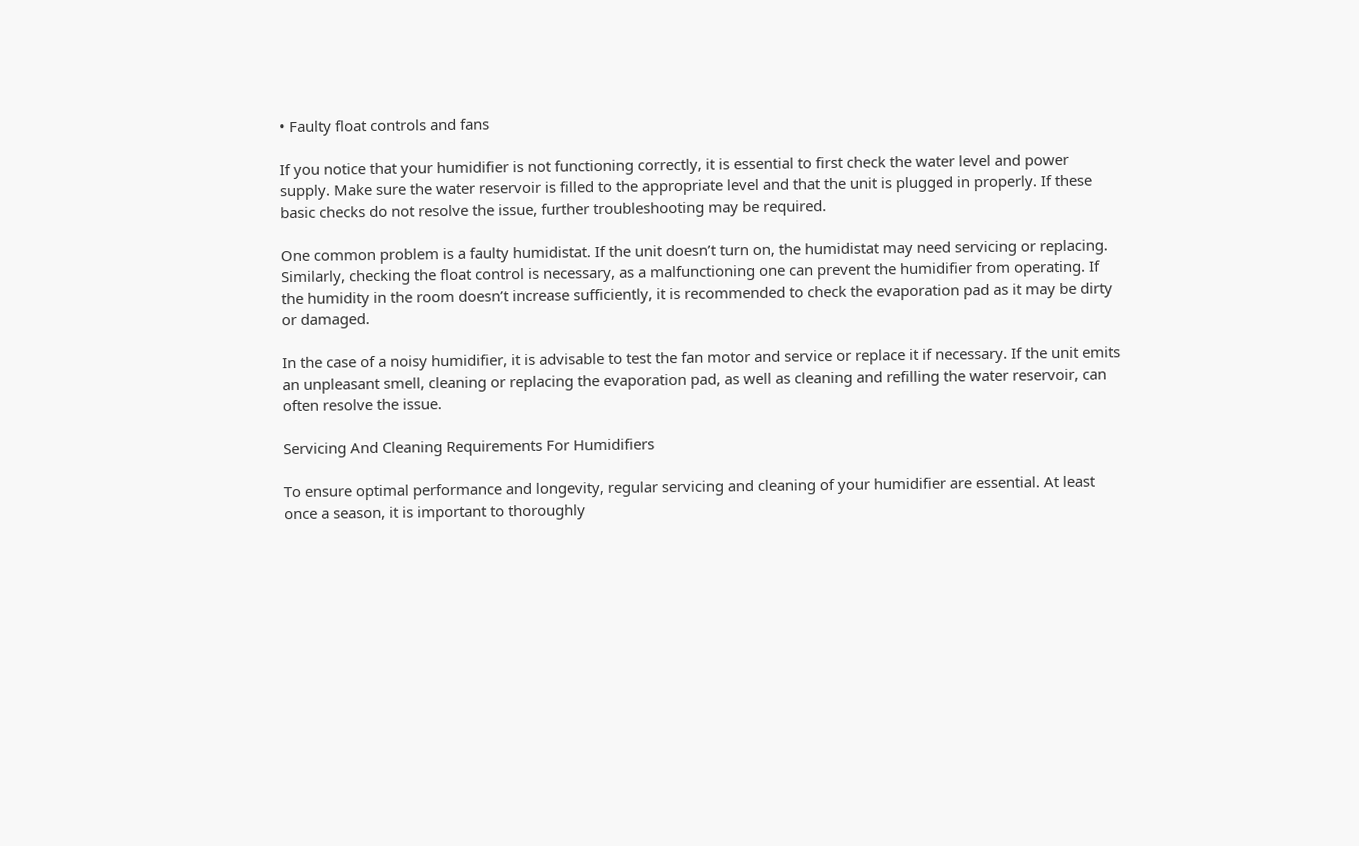• Faulty float controls and fans

If you notice that your humidifier is not functioning correctly, it is essential to first check the water level and power supply. Make sure the water reservoir is filled to the appropriate level and that the unit is plugged in properly. If these basic checks do not resolve the issue, further troubleshooting may be required.

One common problem is a faulty humidistat. If the unit doesn’t turn on, the humidistat may need servicing or replacing. Similarly, checking the float control is necessary, as a malfunctioning one can prevent the humidifier from operating. If the humidity in the room doesn’t increase sufficiently, it is recommended to check the evaporation pad as it may be dirty or damaged.

In the case of a noisy humidifier, it is advisable to test the fan motor and service or replace it if necessary. If the unit emits an unpleasant smell, cleaning or replacing the evaporation pad, as well as cleaning and refilling the water reservoir, can often resolve the issue.

Servicing And Cleaning Requirements For Humidifiers

To ensure optimal performance and longevity, regular servicing and cleaning of your humidifier are essential. At least once a season, it is important to thoroughly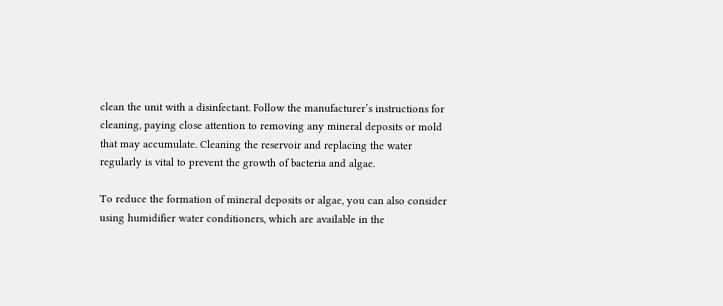clean the unit with a disinfectant. Follow the manufacturer’s instructions for cleaning, paying close attention to removing any mineral deposits or mold that may accumulate. Cleaning the reservoir and replacing the water regularly is vital to prevent the growth of bacteria and algae.

To reduce the formation of mineral deposits or algae, you can also consider using humidifier water conditioners, which are available in the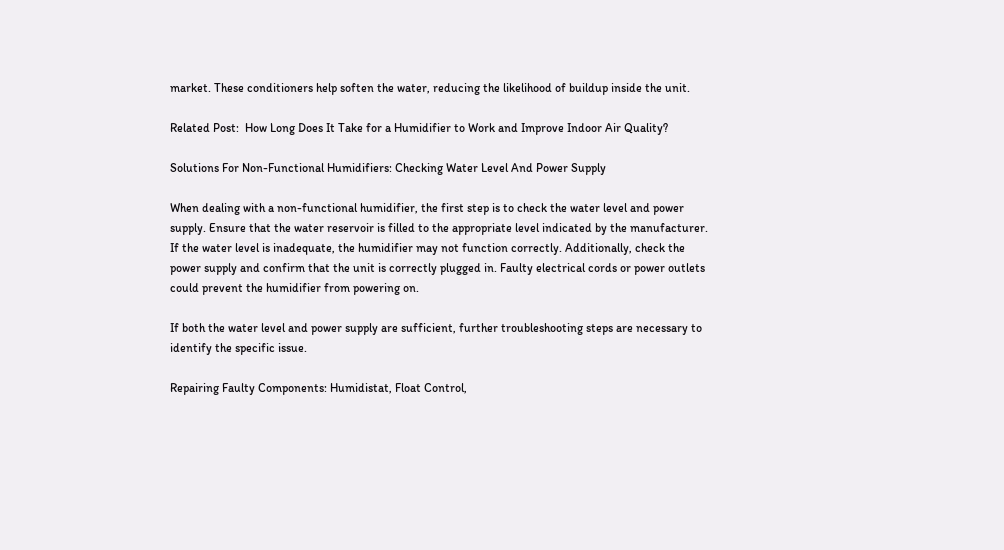market. These conditioners help soften the water, reducing the likelihood of buildup inside the unit.

Related Post:  How Long Does It Take for a Humidifier to Work and Improve Indoor Air Quality?

Solutions For Non-Functional Humidifiers: Checking Water Level And Power Supply

When dealing with a non-functional humidifier, the first step is to check the water level and power supply. Ensure that the water reservoir is filled to the appropriate level indicated by the manufacturer. If the water level is inadequate, the humidifier may not function correctly. Additionally, check the power supply and confirm that the unit is correctly plugged in. Faulty electrical cords or power outlets could prevent the humidifier from powering on.

If both the water level and power supply are sufficient, further troubleshooting steps are necessary to identify the specific issue.

Repairing Faulty Components: Humidistat, Float Control,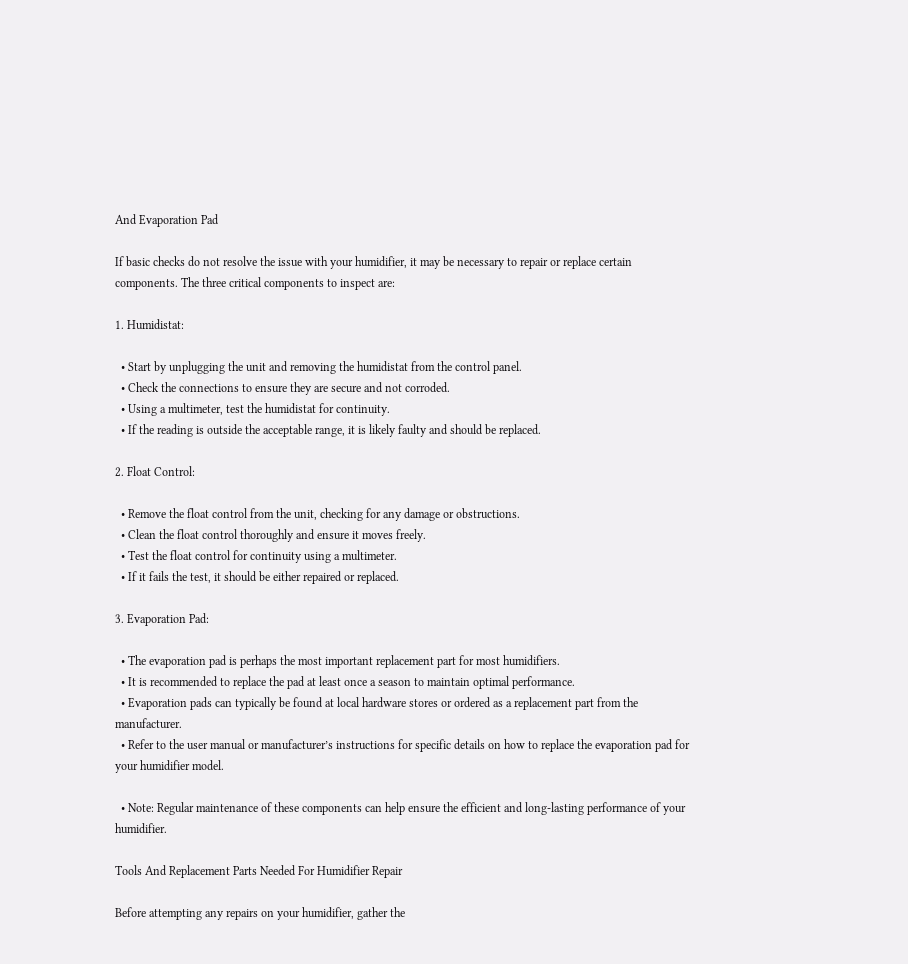And Evaporation Pad

If basic checks do not resolve the issue with your humidifier, it may be necessary to repair or replace certain components. The three critical components to inspect are:

1. Humidistat:

  • Start by unplugging the unit and removing the humidistat from the control panel.
  • Check the connections to ensure they are secure and not corroded.
  • Using a multimeter, test the humidistat for continuity.
  • If the reading is outside the acceptable range, it is likely faulty and should be replaced.

2. Float Control:

  • Remove the float control from the unit, checking for any damage or obstructions.
  • Clean the float control thoroughly and ensure it moves freely.
  • Test the float control for continuity using a multimeter.
  • If it fails the test, it should be either repaired or replaced.

3. Evaporation Pad:

  • The evaporation pad is perhaps the most important replacement part for most humidifiers.
  • It is recommended to replace the pad at least once a season to maintain optimal performance.
  • Evaporation pads can typically be found at local hardware stores or ordered as a replacement part from the manufacturer.
  • Refer to the user manual or manufacturer’s instructions for specific details on how to replace the evaporation pad for your humidifier model.

  • Note: Regular maintenance of these components can help ensure the efficient and long-lasting performance of your humidifier.

Tools And Replacement Parts Needed For Humidifier Repair

Before attempting any repairs on your humidifier, gather the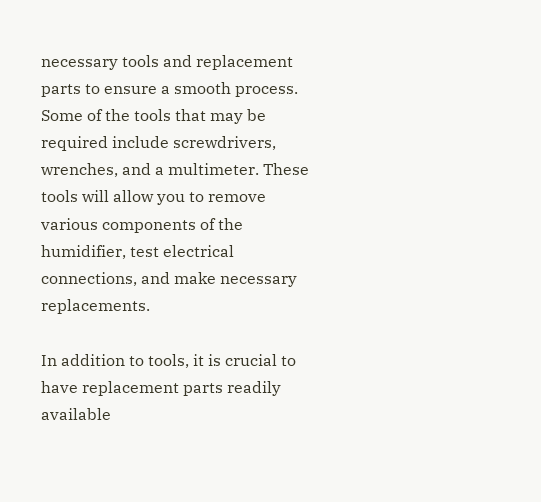necessary tools and replacement parts to ensure a smooth process. Some of the tools that may be required include screwdrivers, wrenches, and a multimeter. These tools will allow you to remove various components of the humidifier, test electrical connections, and make necessary replacements.

In addition to tools, it is crucial to have replacement parts readily available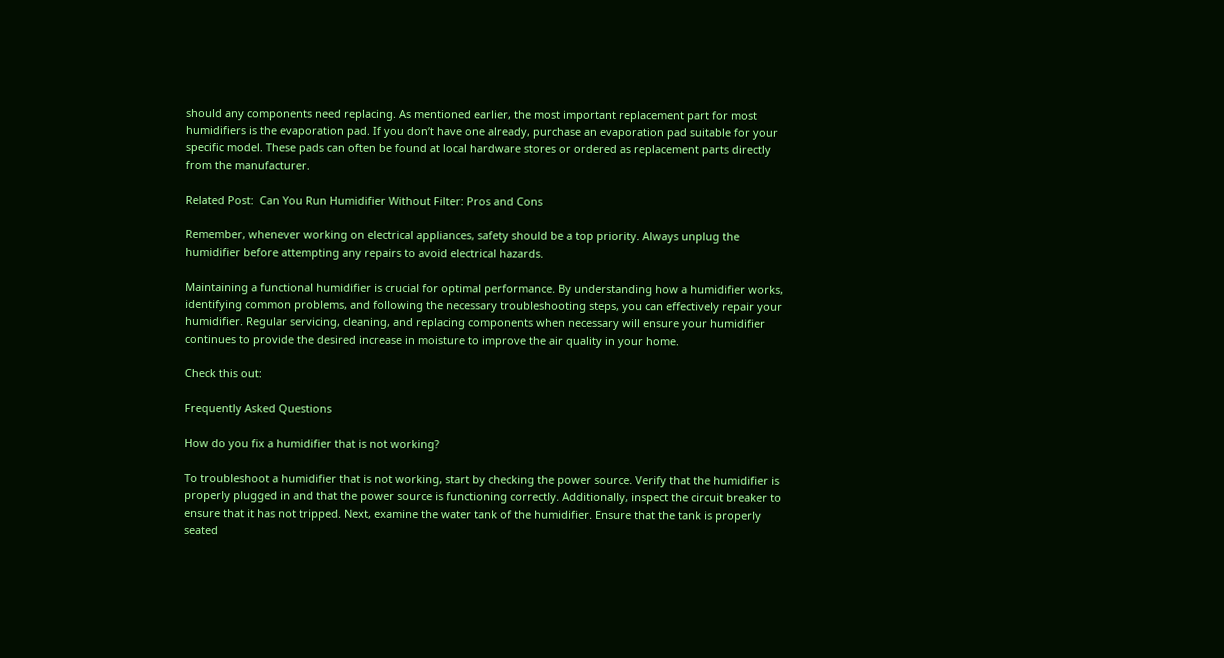should any components need replacing. As mentioned earlier, the most important replacement part for most humidifiers is the evaporation pad. If you don’t have one already, purchase an evaporation pad suitable for your specific model. These pads can often be found at local hardware stores or ordered as replacement parts directly from the manufacturer.

Related Post:  Can You Run Humidifier Without Filter: Pros and Cons

Remember, whenever working on electrical appliances, safety should be a top priority. Always unplug the humidifier before attempting any repairs to avoid electrical hazards.

Maintaining a functional humidifier is crucial for optimal performance. By understanding how a humidifier works, identifying common problems, and following the necessary troubleshooting steps, you can effectively repair your humidifier. Regular servicing, cleaning, and replacing components when necessary will ensure your humidifier continues to provide the desired increase in moisture to improve the air quality in your home.

Check this out:

Frequently Asked Questions

How do you fix a humidifier that is not working?

To troubleshoot a humidifier that is not working, start by checking the power source. Verify that the humidifier is properly plugged in and that the power source is functioning correctly. Additionally, inspect the circuit breaker to ensure that it has not tripped. Next, examine the water tank of the humidifier. Ensure that the tank is properly seated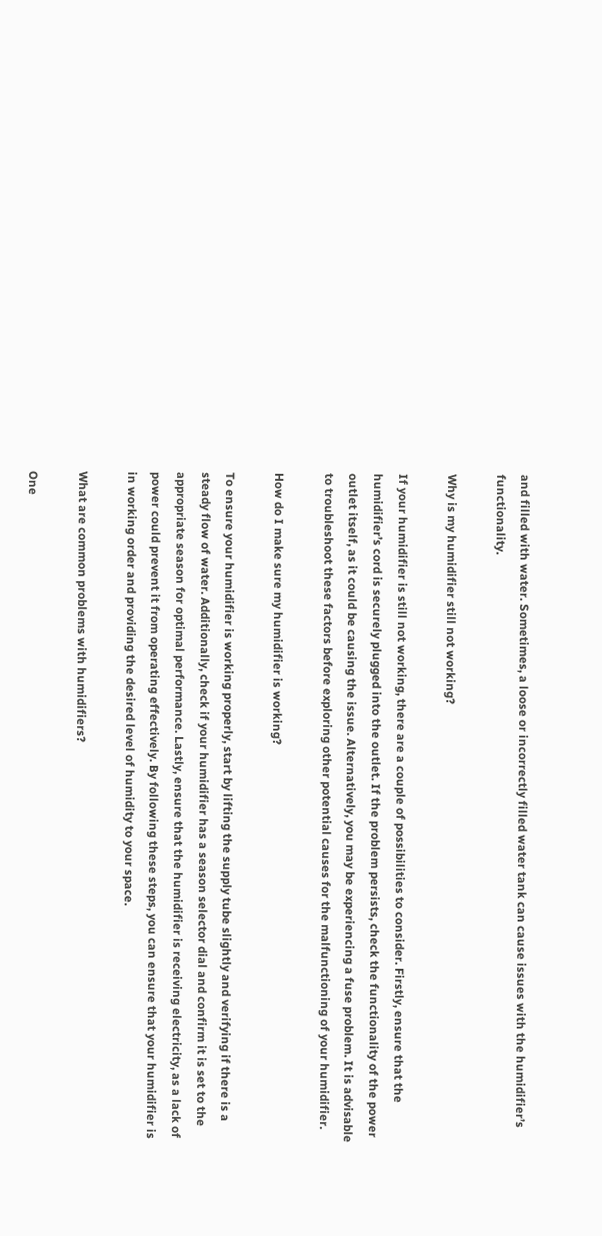and filled with water. Sometimes, a loose or incorrectly filled water tank can cause issues with the humidifier’s functionality.

Why is my humidifier still not working?

If your humidifier is still not working, there are a couple of possibilities to consider. Firstly, ensure that the humidifier’s cord is securely plugged into the outlet. If the problem persists, check the functionality of the power outlet itself, as it could be causing the issue. Alternatively, you may be experiencing a fuse problem. It is advisable to troubleshoot these factors before exploring other potential causes for the malfunctioning of your humidifier.

How do I make sure my humidifier is working?

To ensure your humidifier is working properly, start by lifting the supply tube slightly and verifying if there is a steady flow of water. Additionally, check if your humidifier has a season selector dial and confirm it is set to the appropriate season for optimal performance. Lastly, ensure that the humidifier is receiving electricity, as a lack of power could prevent it from operating effectively. By following these steps, you can ensure that your humidifier is in working order and providing the desired level of humidity to your space.

What are common problems with humidifiers?

One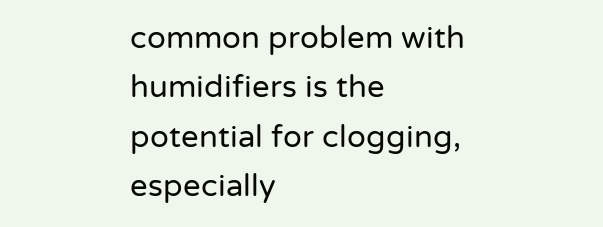common problem with humidifiers is the potential for clogging, especially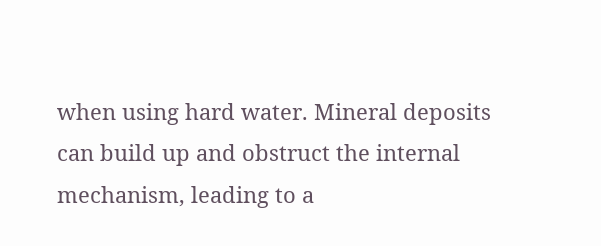when using hard water. Mineral deposits can build up and obstruct the internal mechanism, leading to a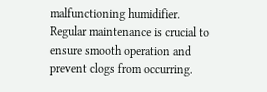malfunctioning humidifier. Regular maintenance is crucial to ensure smooth operation and prevent clogs from occurring.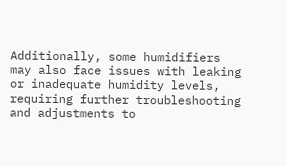Additionally, some humidifiers may also face issues with leaking or inadequate humidity levels, requiring further troubleshooting and adjustments to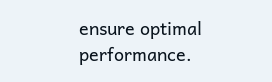ensure optimal performance.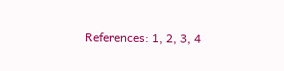References: 1, 2, 3, 4